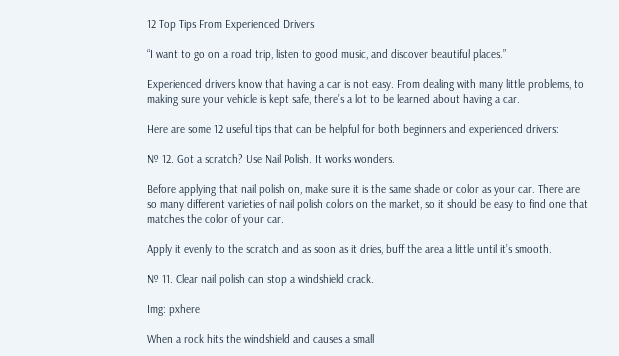12 Top Tips From Experienced Drivers

“I want to go on a road trip, listen to good music, and discover beautiful places.”

Experienced drivers know that having a car is not easy. From dealing with many little problems, to making sure your vehicle is kept safe, there’s a lot to be learned about having a car.

Here are some 12 useful tips that can be helpful for both beginners and experienced drivers:

№ 12. Got a scratch? Use Nail Polish. It works wonders.

Before applying that nail polish on, make sure it is the same shade or color as your car. There are so many different varieties of nail polish colors on the market, so it should be easy to find one that matches the color of your car.

Apply it evenly to the scratch and as soon as it dries, buff the area a little until it’s smooth.

№ 11. Clear nail polish can stop a windshield crack.

Img: pxhere

When a rock hits the windshield and causes a small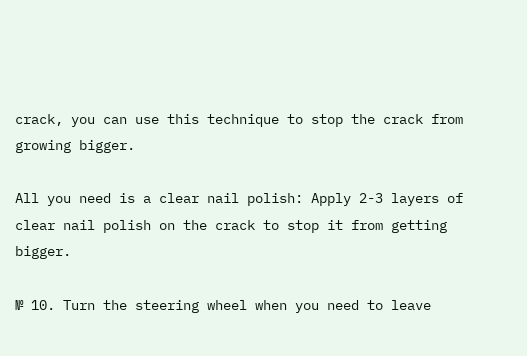crack, you can use this technique to stop the crack from growing bigger.

All you need is a clear nail polish: Apply 2-3 layers of clear nail polish on the crack to stop it from getting bigger.

№ 10. Turn the steering wheel when you need to leave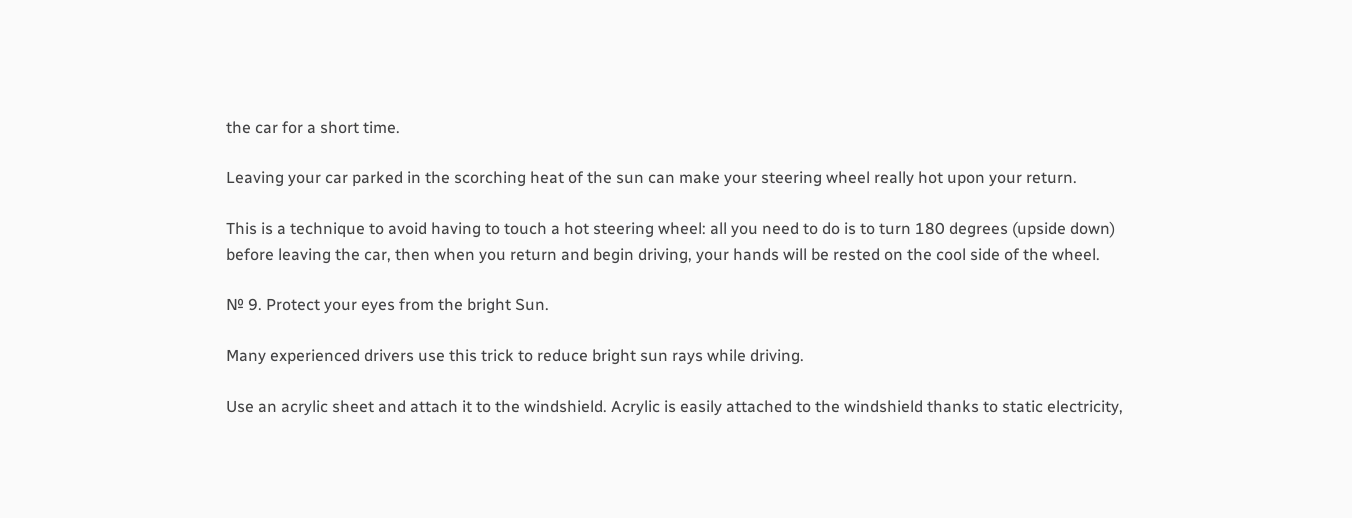the car for a short time.

Leaving your car parked in the scorching heat of the sun can make your steering wheel really hot upon your return.

This is a technique to avoid having to touch a hot steering wheel: all you need to do is to turn 180 degrees (upside down) before leaving the car, then when you return and begin driving, your hands will be rested on the cool side of the wheel.

№ 9. Protect your eyes from the bright Sun.

Many experienced drivers use this trick to reduce bright sun rays while driving.

Use an acrylic sheet and attach it to the windshield. Acrylic is easily attached to the windshield thanks to static electricity,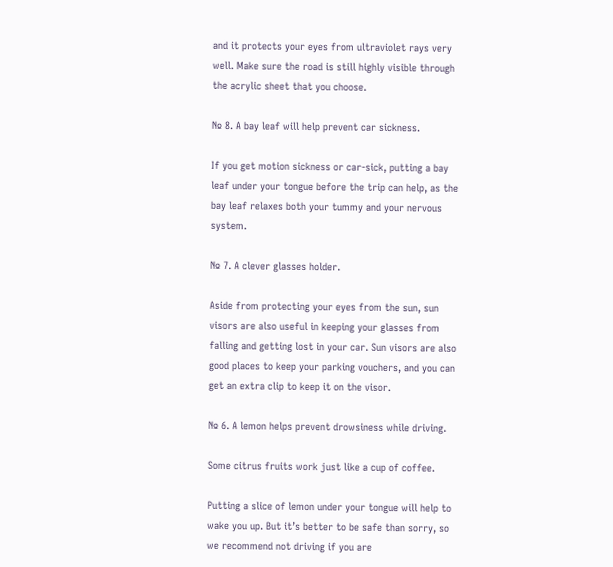and it protects your eyes from ultraviolet rays very well. Make sure the road is still highly visible through the acrylic sheet that you choose.

№ 8. A bay leaf will help prevent car sickness.

If you get motion sickness or car-sick, putting a bay leaf under your tongue before the trip can help, as the bay leaf relaxes both your tummy and your nervous system.

№ 7. A clever glasses holder.

Aside from protecting your eyes from the sun, sun visors are also useful in keeping your glasses from falling and getting lost in your car. Sun visors are also good places to keep your parking vouchers, and you can get an extra clip to keep it on the visor.

№ 6. A lemon helps prevent drowsiness while driving.

Some citrus fruits work just like a cup of coffee.

Putting a slice of lemon under your tongue will help to wake you up. But it’s better to be safe than sorry, so we recommend not driving if you are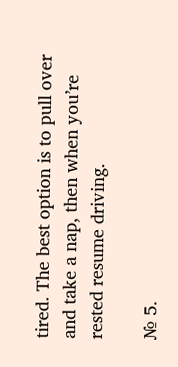tired. The best option is to pull over and take a nap, then when you’re rested resume driving.

№ 5.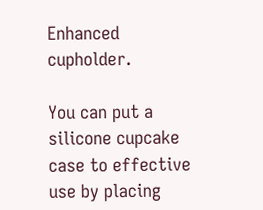Enhanced cupholder.

You can put a silicone cupcake case to effective use by placing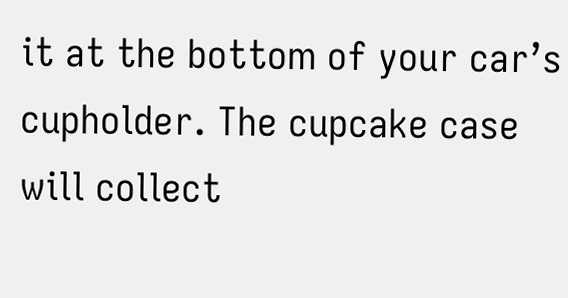it at the bottom of your car’s cupholder. The cupcake case will collect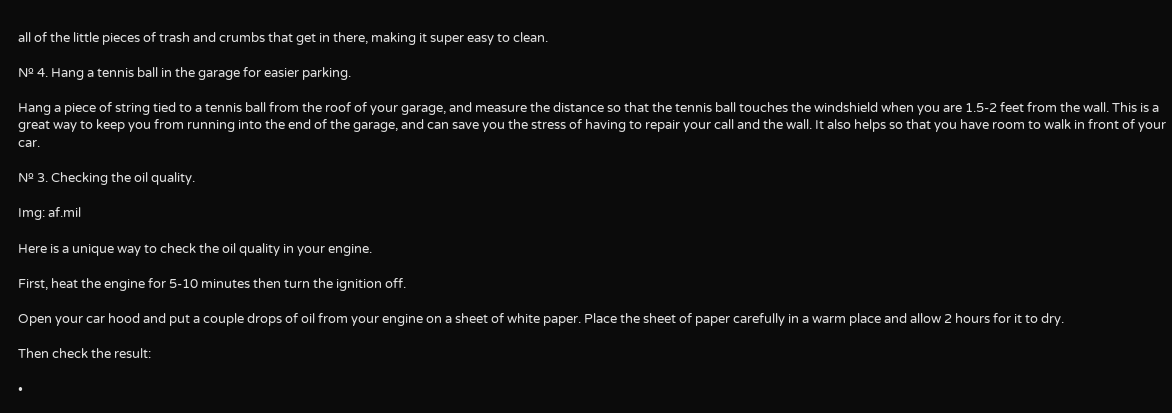all of the little pieces of trash and crumbs that get in there, making it super easy to clean.

№ 4. Hang a tennis ball in the garage for easier parking.

Hang a piece of string tied to a tennis ball from the roof of your garage, and measure the distance so that the tennis ball touches the windshield when you are 1.5-2 feet from the wall. This is a great way to keep you from running into the end of the garage, and can save you the stress of having to repair your call and the wall. It also helps so that you have room to walk in front of your car.

№ 3. Checking the oil quality.

Img: af.mil

Here is a unique way to check the oil quality in your engine.

First, heat the engine for 5-10 minutes then turn the ignition off.

Open your car hood and put a couple drops of oil from your engine on a sheet of white paper. Place the sheet of paper carefully in a warm place and allow 2 hours for it to dry.

Then check the result:

•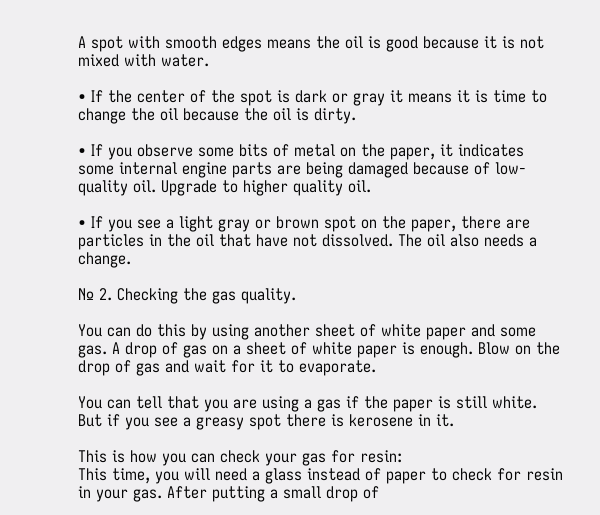A spot with smooth edges means the oil is good because it is not mixed with water.

• If the center of the spot is dark or gray it means it is time to change the oil because the oil is dirty.

• If you observe some bits of metal on the paper, it indicates some internal engine parts are being damaged because of low-quality oil. Upgrade to higher quality oil.

• If you see a light gray or brown spot on the paper, there are particles in the oil that have not dissolved. The oil also needs a change.

№ 2. Checking the gas quality.

You can do this by using another sheet of white paper and some gas. A drop of gas on a sheet of white paper is enough. Blow on the drop of gas and wait for it to evaporate.

You can tell that you are using a gas if the paper is still white. But if you see a greasy spot there is kerosene in it.

This is how you can check your gas for resin:
This time, you will need a glass instead of paper to check for resin in your gas. After putting a small drop of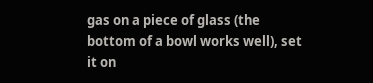gas on a piece of glass (the bottom of a bowl works well), set it on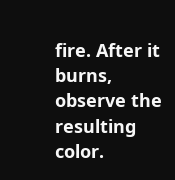fire. After it burns, observe the resulting color.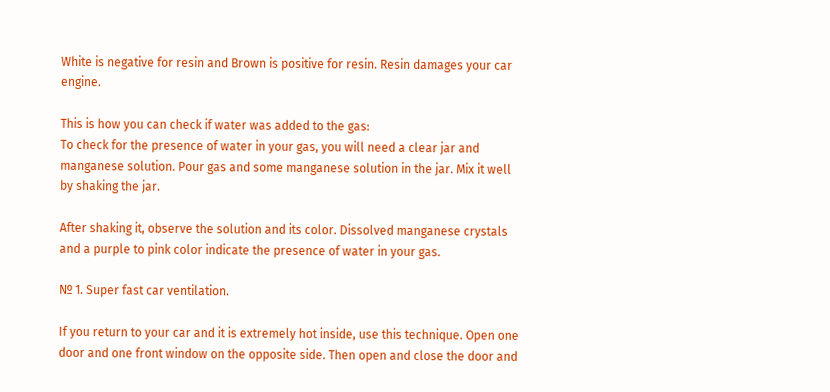White is negative for resin and Brown is positive for resin. Resin damages your car engine.

This is how you can check if water was added to the gas:
To check for the presence of water in your gas, you will need a clear jar and manganese solution. Pour gas and some manganese solution in the jar. Mix it well by shaking the jar.

After shaking it, observe the solution and its color. Dissolved manganese crystals and a purple to pink color indicate the presence of water in your gas.

№ 1. Super fast car ventilation.

If you return to your car and it is extremely hot inside, use this technique. Open one door and one front window on the opposite side. Then open and close the door and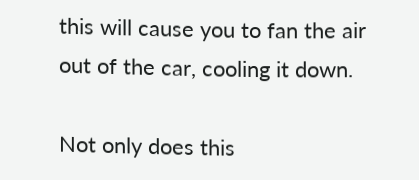this will cause you to fan the air out of the car, cooling it down.

Not only does this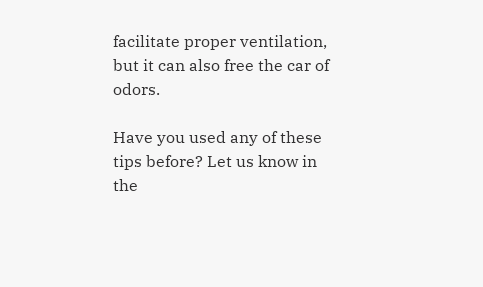facilitate proper ventilation, but it can also free the car of odors.

Have you used any of these tips before? Let us know in the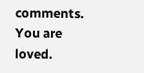comments. You are loved.